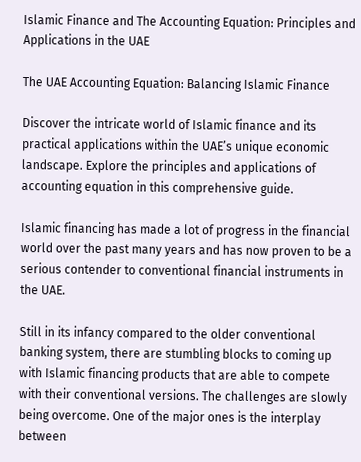Islamic Finance and The Accounting Equation: Principles and Applications in the UAE

The UAE Accounting Equation: Balancing Islamic Finance

Discover the intricate world of Islamic finance and its practical applications within the UAE’s unique economic landscape. Explore the principles and applications of accounting equation in this comprehensive guide.

Islamic financing has made a lot of progress in the financial world over the past many years and has now proven to be a serious contender to conventional financial instruments in the UAE.

Still in its infancy compared to the older conventional banking system, there are stumbling blocks to coming up with Islamic financing products that are able to compete with their conventional versions. The challenges are slowly being overcome. One of the major ones is the interplay between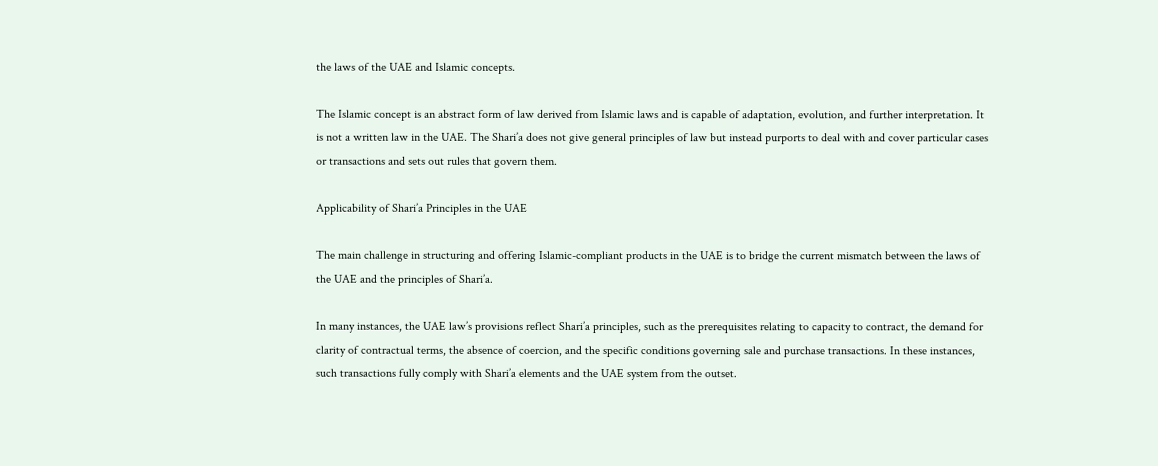the laws of the UAE and Islamic concepts.

The Islamic concept is an abstract form of law derived from Islamic laws and is capable of adaptation, evolution, and further interpretation. It is not a written law in the UAE. The Shari’a does not give general principles of law but instead purports to deal with and cover particular cases or transactions and sets out rules that govern them.

Applicability of Shari’a Principles in the UAE

The main challenge in structuring and offering Islamic-compliant products in the UAE is to bridge the current mismatch between the laws of the UAE and the principles of Shari’a.

In many instances, the UAE law’s provisions reflect Shari’a principles, such as the prerequisites relating to capacity to contract, the demand for clarity of contractual terms, the absence of coercion, and the specific conditions governing sale and purchase transactions. In these instances, such transactions fully comply with Shari’a elements and the UAE system from the outset.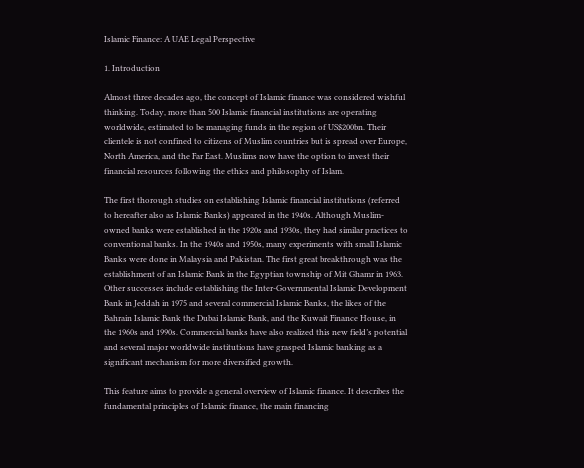Islamic Finance: A UAE Legal Perspective

1. Introduction

Almost three decades ago, the concept of Islamic finance was considered wishful thinking. Today, more than 500 Islamic financial institutions are operating worldwide, estimated to be managing funds in the region of US$200bn. Their clientele is not confined to citizens of Muslim countries but is spread over Europe, North America, and the Far East. Muslims now have the option to invest their financial resources following the ethics and philosophy of Islam.

The first thorough studies on establishing Islamic financial institutions (referred to hereafter also as Islamic Banks) appeared in the 1940s. Although Muslim-owned banks were established in the 1920s and 1930s, they had similar practices to conventional banks. In the 1940s and 1950s, many experiments with small Islamic Banks were done in Malaysia and Pakistan. The first great breakthrough was the establishment of an Islamic Bank in the Egyptian township of Mit Ghamr in 1963. Other successes include establishing the Inter-Governmental Islamic Development Bank in Jeddah in 1975 and several commercial Islamic Banks, the likes of the Bahrain Islamic Bank the Dubai Islamic Bank, and the Kuwait Finance House, in the 1960s and 1990s. Commercial banks have also realized this new field’s potential and several major worldwide institutions have grasped Islamic banking as a significant mechanism for more diversified growth.

This feature aims to provide a general overview of Islamic finance. It describes the fundamental principles of Islamic finance, the main financing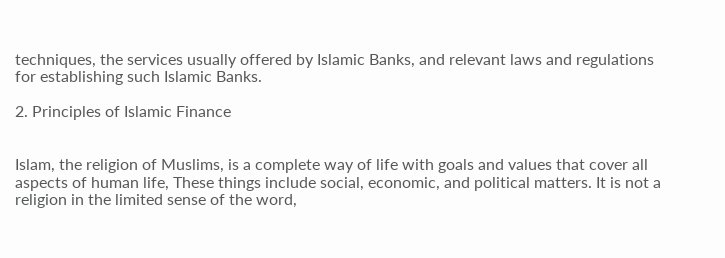techniques, the services usually offered by Islamic Banks, and relevant laws and regulations for establishing such Islamic Banks.

2. Principles of Islamic Finance


Islam, the religion of Muslims, is a complete way of life with goals and values that cover all aspects of human life, These things include social, economic, and political matters. It is not a religion in the limited sense of the word,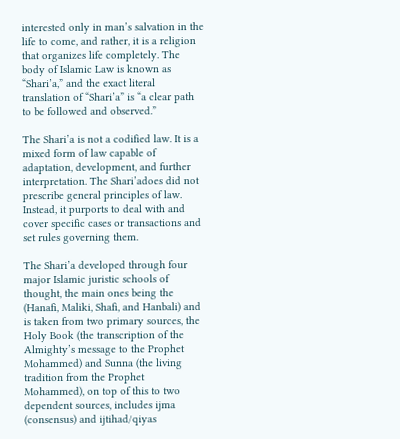interested only in man’s salvation in the life to come, and rather, it is a religion that organizes life completely. The body of Islamic Law is known as “Shari’a,” and the exact literal translation of “Shari’a” is “a clear path to be followed and observed.”

The Shari’a is not a codified law. It is a mixed form of law capable of adaptation, development, and further interpretation. The Shari’adoes did not prescribe general principles of law. Instead, it purports to deal with and cover specific cases or transactions and set rules governing them.

The Shari’a developed through four major Islamic juristic schools of thought, the main ones being the (Hanafi, Maliki, Shafi, and Hanbali) and is taken from two primary sources, the Holy Book (the transcription of the Almighty’s message to the Prophet Mohammed) and Sunna (the living tradition from the Prophet Mohammed), on top of this to two dependent sources, includes ijma (consensus) and ijtihad/qiyas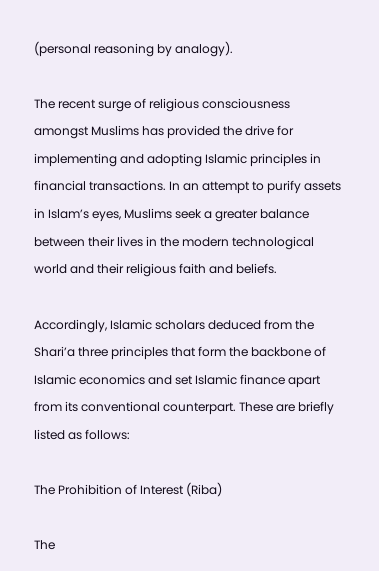(personal reasoning by analogy).

The recent surge of religious consciousness amongst Muslims has provided the drive for implementing and adopting Islamic principles in financial transactions. In an attempt to purify assets in Islam’s eyes, Muslims seek a greater balance between their lives in the modern technological world and their religious faith and beliefs.

Accordingly, Islamic scholars deduced from the Shari’a three principles that form the backbone of Islamic economics and set Islamic finance apart from its conventional counterpart. These are briefly listed as follows:

The Prohibition of Interest (Riba)

The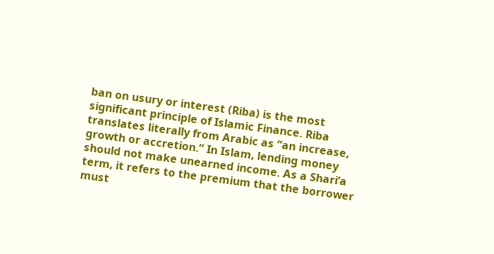ban on usury or interest (Riba) is the most significant principle of Islamic Finance. Riba translates literally from Arabic as “an increase, growth or accretion.” In Islam, lending money should not make unearned income. As a Shari’a term, it refers to the premium that the borrower must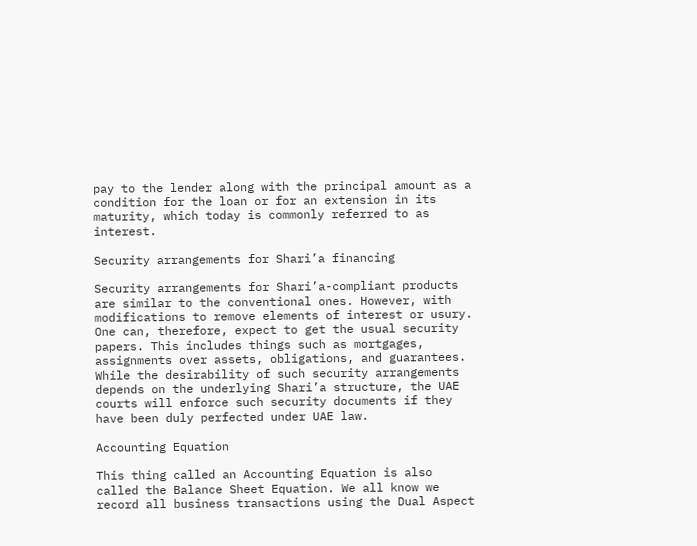pay to the lender along with the principal amount as a condition for the loan or for an extension in its maturity, which today is commonly referred to as interest.

Security arrangements for Shari’a financing

Security arrangements for Shari’a-compliant products are similar to the conventional ones. However, with modifications to remove elements of interest or usury. One can, therefore, expect to get the usual security papers. This includes things such as mortgages, assignments over assets, obligations, and guarantees. While the desirability of such security arrangements depends on the underlying Shari’a structure, the UAE courts will enforce such security documents if they have been duly perfected under UAE law.

Accounting Equation

This thing called an Accounting Equation is also called the Balance Sheet Equation. We all know we record all business transactions using the Dual Aspect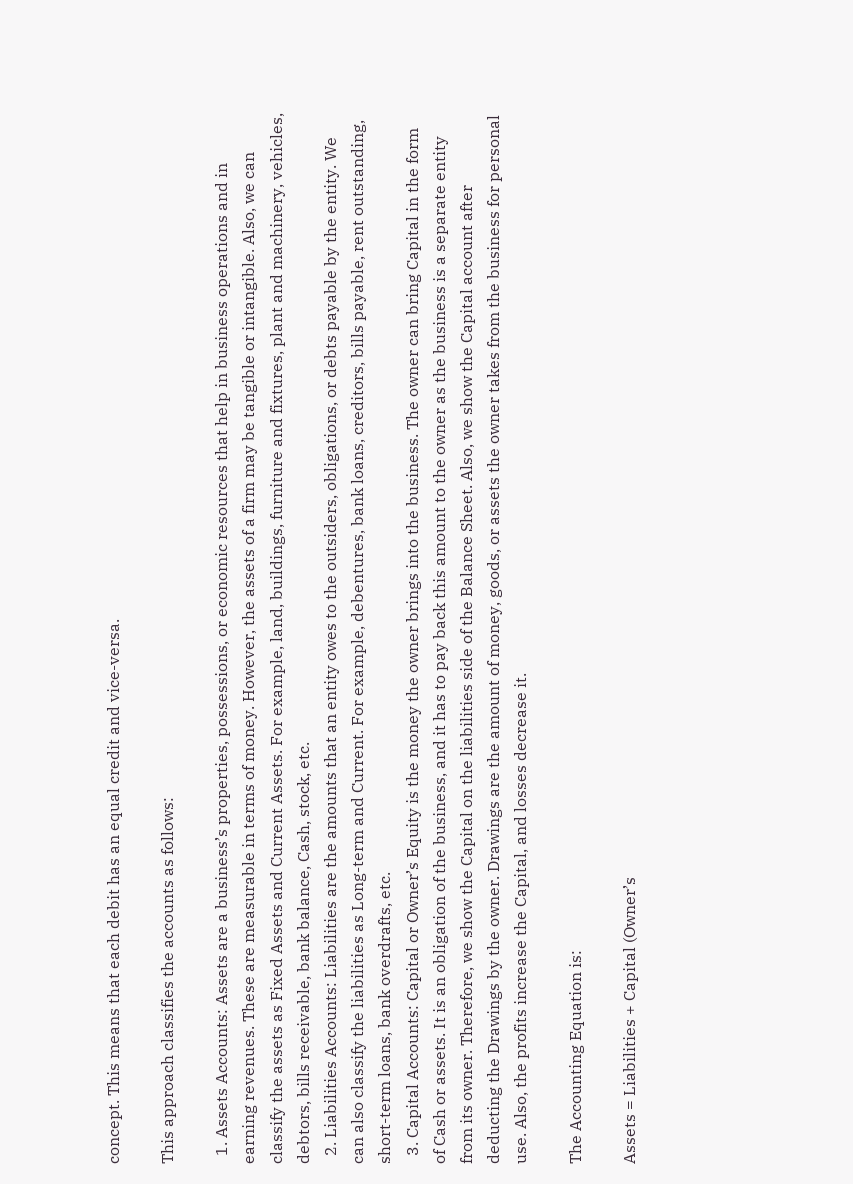concept. This means that each debit has an equal credit and vice-versa.

This approach classifies the accounts as follows:

  1. Assets Accounts: Assets are a business’s properties, possessions, or economic resources that help in business operations and in earning revenues. These are measurable in terms of money. However, the assets of a firm may be tangible or intangible. Also, we can classify the assets as Fixed Assets and Current Assets. For example, land, buildings, furniture and fixtures, plant and machinery, vehicles, debtors, bills receivable, bank balance, Cash, stock, etc.
  2. Liabilities Accounts: Liabilities are the amounts that an entity owes to the outsiders, obligations, or debts payable by the entity. We can also classify the liabilities as Long-term and Current. For example, debentures, bank loans, creditors, bills payable, rent outstanding, short-term loans, bank overdrafts, etc.
  3. Capital Accounts: Capital or Owner’s Equity is the money the owner brings into the business. The owner can bring Capital in the form of Cash or assets. It is an obligation of the business, and it has to pay back this amount to the owner as the business is a separate entity from its owner. Therefore, we show the Capital on the liabilities side of the Balance Sheet. Also, we show the Capital account after deducting the Drawings by the owner. Drawings are the amount of money, goods, or assets the owner takes from the business for personal use. Also, the profits increase the Capital, and losses decrease it.

The Accounting Equation is:

Assets = Liabilities + Capital (Owner’s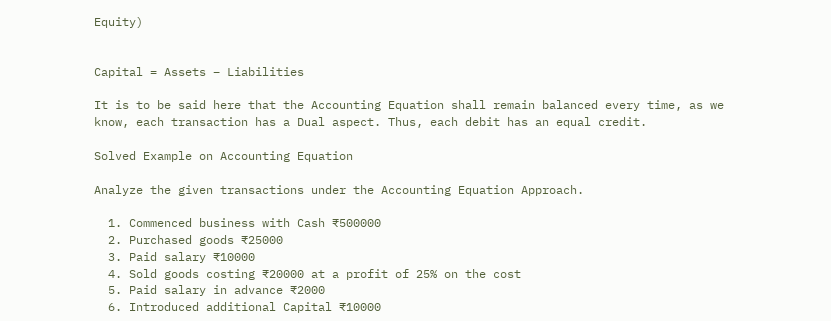Equity)


Capital = Assets – Liabilities

It is to be said here that the Accounting Equation shall remain balanced every time, as we know, each transaction has a Dual aspect. Thus, each debit has an equal credit.

Solved Example on Accounting Equation

Analyze the given transactions under the Accounting Equation Approach.

  1. Commenced business with Cash ₹500000
  2. Purchased goods ₹25000
  3. Paid salary ₹10000
  4. Sold goods costing ₹20000 at a profit of 25% on the cost
  5. Paid salary in advance ₹2000
  6. Introduced additional Capital ₹10000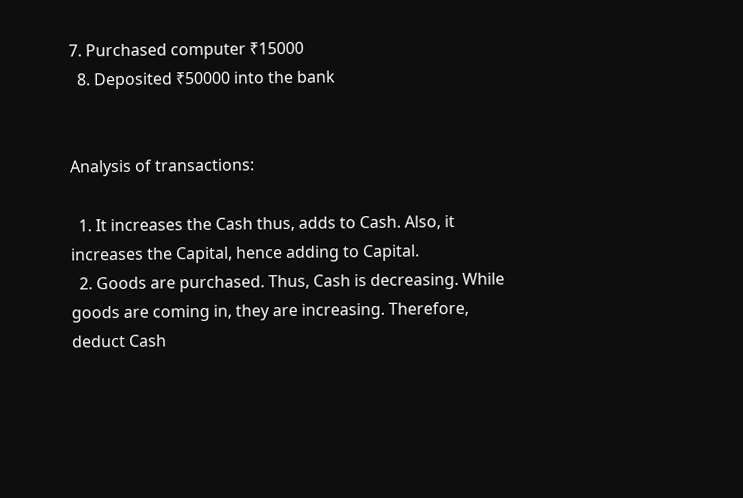7. Purchased computer ₹15000
  8. Deposited ₹50000 into the bank


Analysis of transactions:

  1. It increases the Cash thus, adds to Cash. Also, it increases the Capital, hence adding to Capital.
  2. Goods are purchased. Thus, Cash is decreasing. While goods are coming in, they are increasing. Therefore, deduct Cash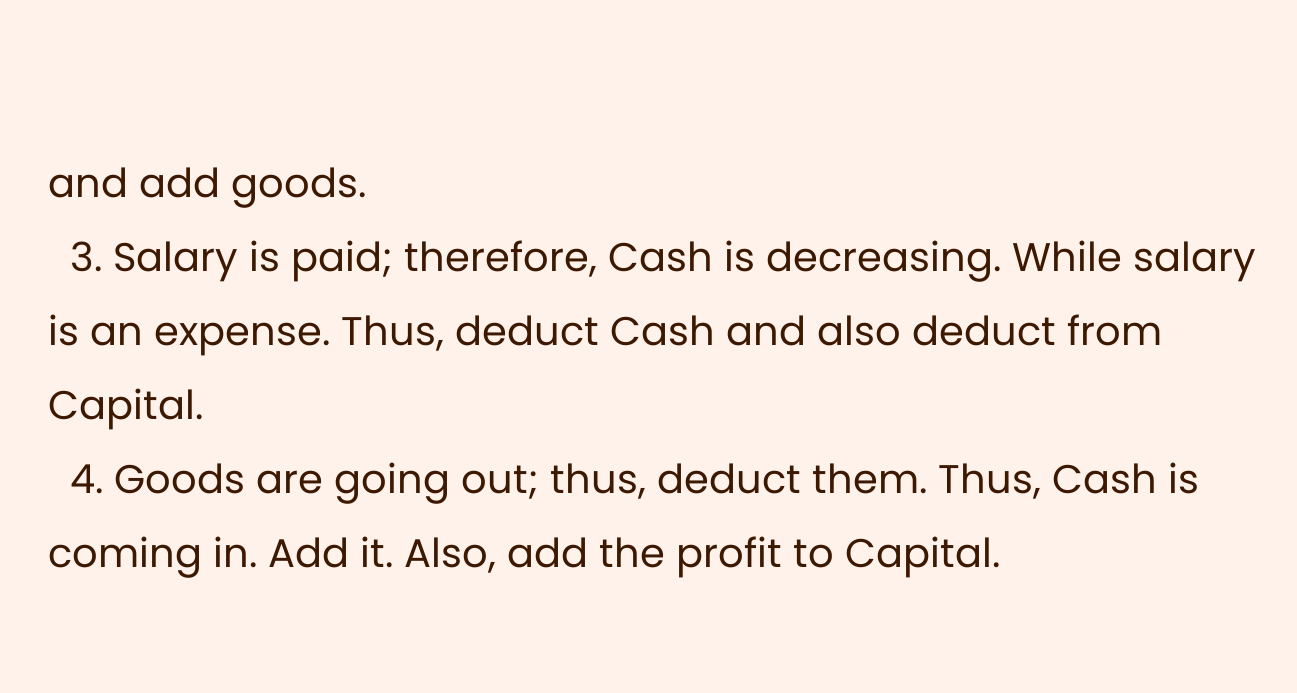and add goods.
  3. Salary is paid; therefore, Cash is decreasing. While salary is an expense. Thus, deduct Cash and also deduct from Capital.
  4. Goods are going out; thus, deduct them. Thus, Cash is coming in. Add it. Also, add the profit to Capital.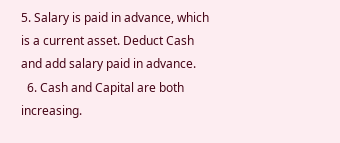5. Salary is paid in advance, which is a current asset. Deduct Cash and add salary paid in advance.
  6. Cash and Capital are both increasing.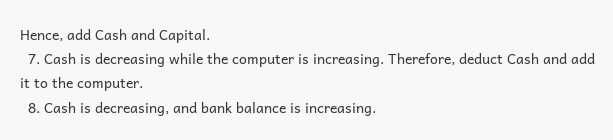Hence, add Cash and Capital.
  7. Cash is decreasing while the computer is increasing. Therefore, deduct Cash and add it to the computer.
  8. Cash is decreasing, and bank balance is increasing.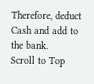Therefore, deduct Cash and add to the bank.
Scroll to Top